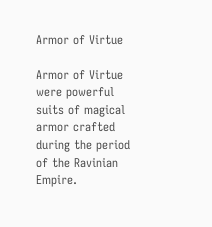Armor of Virtue

Armor of Virtue were powerful suits of magical armor crafted during the period of the Ravinian Empire.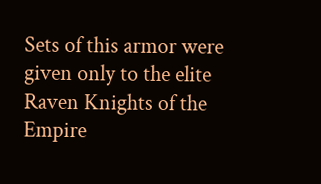Sets of this armor were given only to the elite Raven Knights of the Empire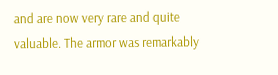and are now very rare and quite valuable. The armor was remarkably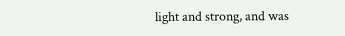light and strong, and was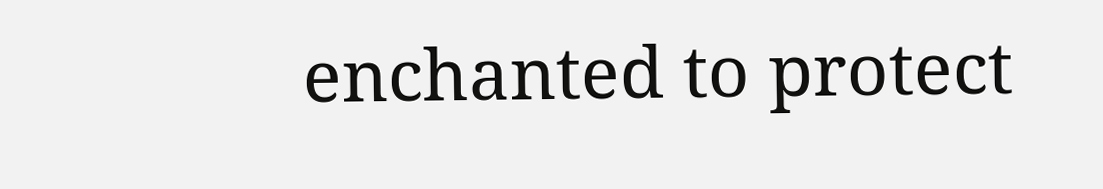enchanted to protect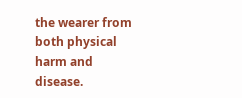the wearer from both physical harm and disease.